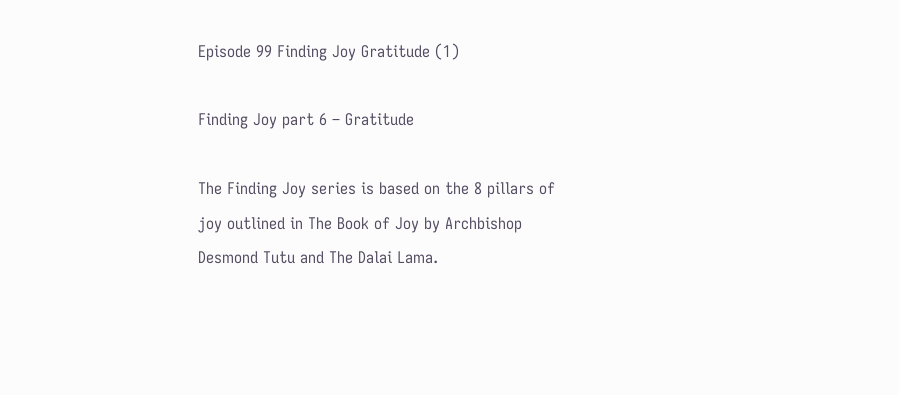Episode 99 Finding Joy Gratitude (1)

Finding Joy part 6 – Gratitude

The Finding Joy series is based on the 8 pillars of joy outlined in The Book of Joy by Archbishop Desmond Tutu and The Dalai Lama.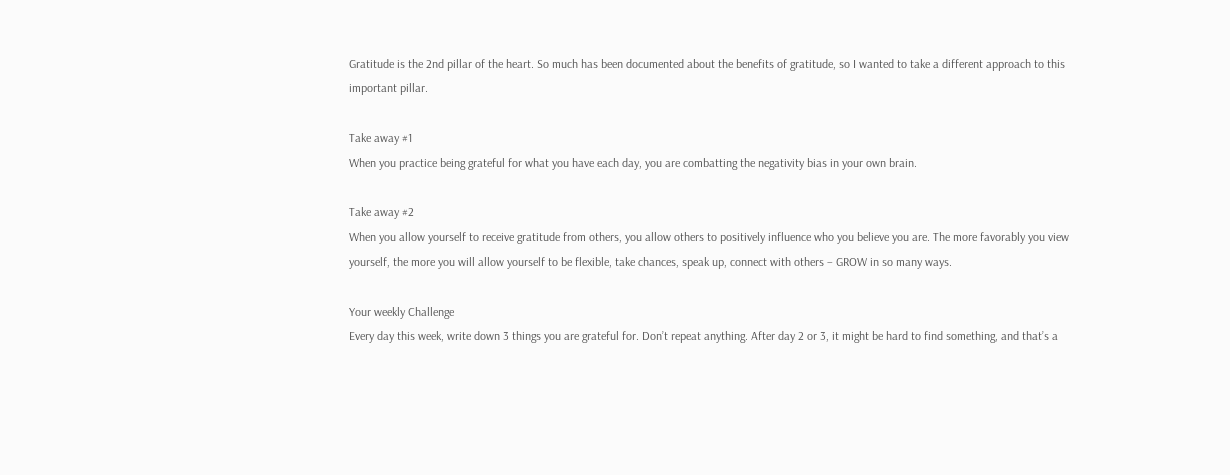Gratitude is the 2nd pillar of the heart. So much has been documented about the benefits of gratitude, so I wanted to take a different approach to this important pillar.

Take away #1
When you practice being grateful for what you have each day, you are combatting the negativity bias in your own brain.

Take away #2
When you allow yourself to receive gratitude from others, you allow others to positively influence who you believe you are. The more favorably you view yourself, the more you will allow yourself to be flexible, take chances, speak up, connect with others – GROW in so many ways.

Your weekly Challenge
Every day this week, write down 3 things you are grateful for. Don’t repeat anything. After day 2 or 3, it might be hard to find something, and that’s a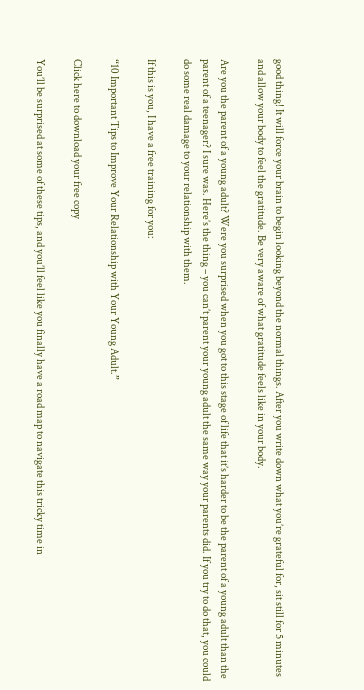good thing! It will force your brain to begin looking beyond the normal things. After you write down what you’re grateful for, sit still for 5 minutes and allow your body to feel the gratitude. Be very aware of what gratitude feels like in your body.

Are you the parent of a young adult? Were you surprised when you got to this stage of life that it’s harder to be the parent of a young adult than the parent of a teenager? I sure was. Here’s the thing – you can’t parent your young adult the same way your parents did. If you try to do that, you could do some real damage to your relationship with them.

If this is you, I have a free training for you:

“10 Important Tips to Improve Your Relationship with Your Young Adult.”

Click here to download your free copy

You’ll be surprised at some of these tips, and you’ll feel like you finally have a road map to navigate this tricky time in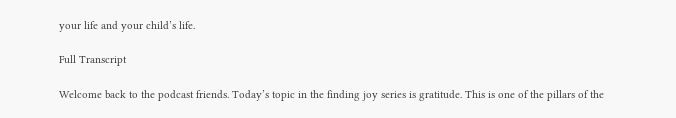your life and your child’s life.

Full Transcript

Welcome back to the podcast friends. Today’s topic in the finding joy series is gratitude. This is one of the pillars of the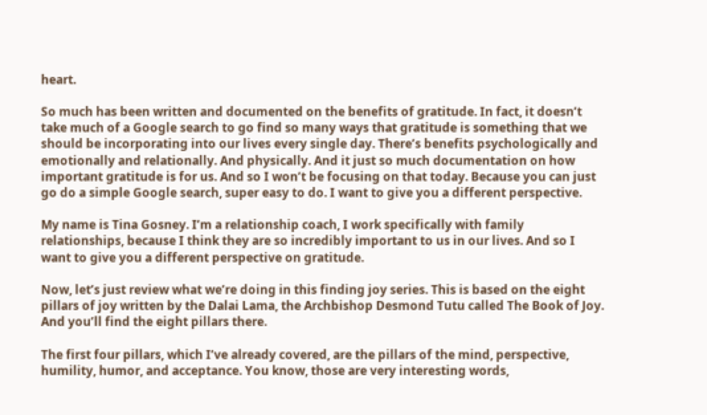heart.

So much has been written and documented on the benefits of gratitude. In fact, it doesn’t take much of a Google search to go find so many ways that gratitude is something that we should be incorporating into our lives every single day. There’s benefits psychologically and emotionally and relationally. And physically. And it just so much documentation on how important gratitude is for us. And so I won’t be focusing on that today. Because you can just go do a simple Google search, super easy to do. I want to give you a different perspective.

My name is Tina Gosney. I’m a relationship coach, I work specifically with family relationships, because I think they are so incredibly important to us in our lives. And so I want to give you a different perspective on gratitude.

Now, let’s just review what we’re doing in this finding joy series. This is based on the eight pillars of joy written by the Dalai Lama, the Archbishop Desmond Tutu called The Book of Joy. And you’ll find the eight pillars there.

The first four pillars, which I’ve already covered, are the pillars of the mind, perspective, humility, humor, and acceptance. You know, those are very interesting words,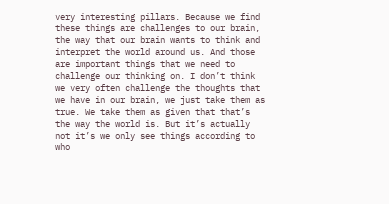very interesting pillars. Because we find these things are challenges to our brain, the way that our brain wants to think and interpret the world around us. And those are important things that we need to challenge our thinking on. I don’t think we very often challenge the thoughts that we have in our brain, we just take them as true. We take them as given that that’s the way the world is. But it’s actually not it’s we only see things according to who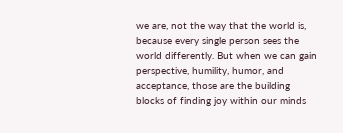we are, not the way that the world is, because every single person sees the world differently. But when we can gain perspective, humility, humor, and acceptance, those are the building blocks of finding joy within our minds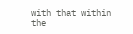with that within the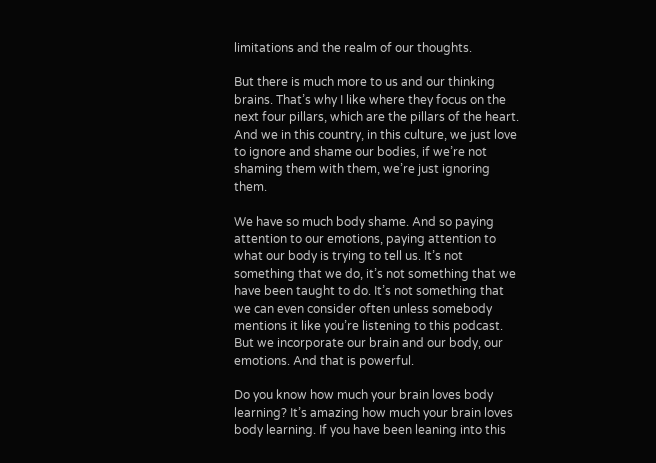limitations and the realm of our thoughts.

But there is much more to us and our thinking brains. That’s why I like where they focus on the next four pillars, which are the pillars of the heart. And we in this country, in this culture, we just love to ignore and shame our bodies, if we’re not shaming them with them, we’re just ignoring them.

We have so much body shame. And so paying attention to our emotions, paying attention to what our body is trying to tell us. It’s not something that we do, it’s not something that we have been taught to do. It’s not something that we can even consider often unless somebody mentions it like you’re listening to this podcast. But we incorporate our brain and our body, our emotions. And that is powerful.

Do you know how much your brain loves body learning? It’s amazing how much your brain loves body learning. If you have been leaning into this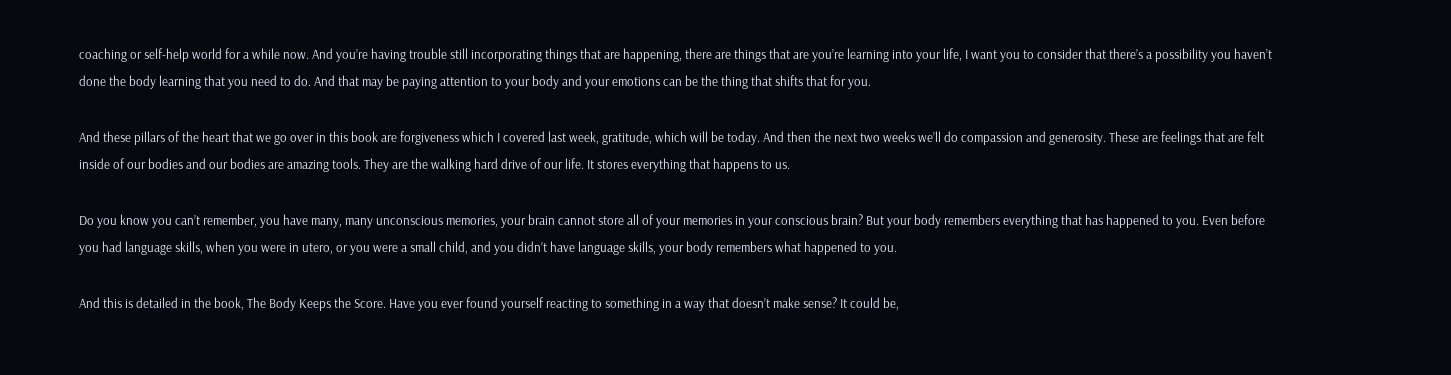coaching or self-help world for a while now. And you’re having trouble still incorporating things that are happening, there are things that are you’re learning into your life, I want you to consider that there’s a possibility you haven’t done the body learning that you need to do. And that may be paying attention to your body and your emotions can be the thing that shifts that for you.

And these pillars of the heart that we go over in this book are forgiveness which I covered last week, gratitude, which will be today. And then the next two weeks we’ll do compassion and generosity. These are feelings that are felt inside of our bodies and our bodies are amazing tools. They are the walking hard drive of our life. It stores everything that happens to us.

Do you know you can’t remember, you have many, many unconscious memories, your brain cannot store all of your memories in your conscious brain? But your body remembers everything that has happened to you. Even before you had language skills, when you were in utero, or you were a small child, and you didn’t have language skills, your body remembers what happened to you.

And this is detailed in the book, The Body Keeps the Score. Have you ever found yourself reacting to something in a way that doesn’t make sense? It could be,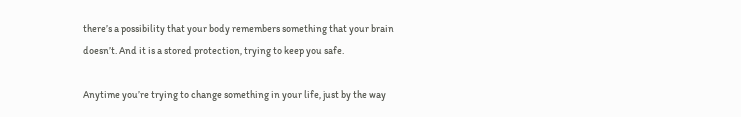there’s a possibility that your body remembers something that your brain doesn’t. And it is a stored protection, trying to keep you safe.

Anytime you’re trying to change something in your life, just by the way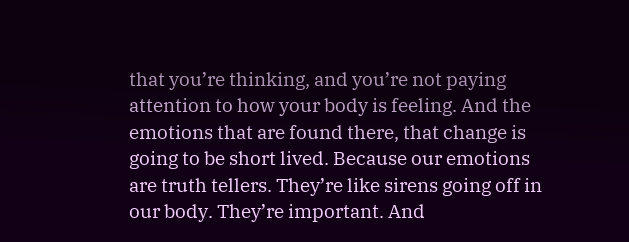that you’re thinking, and you’re not paying attention to how your body is feeling. And the emotions that are found there, that change is going to be short lived. Because our emotions are truth tellers. They’re like sirens going off in our body. They’re important. And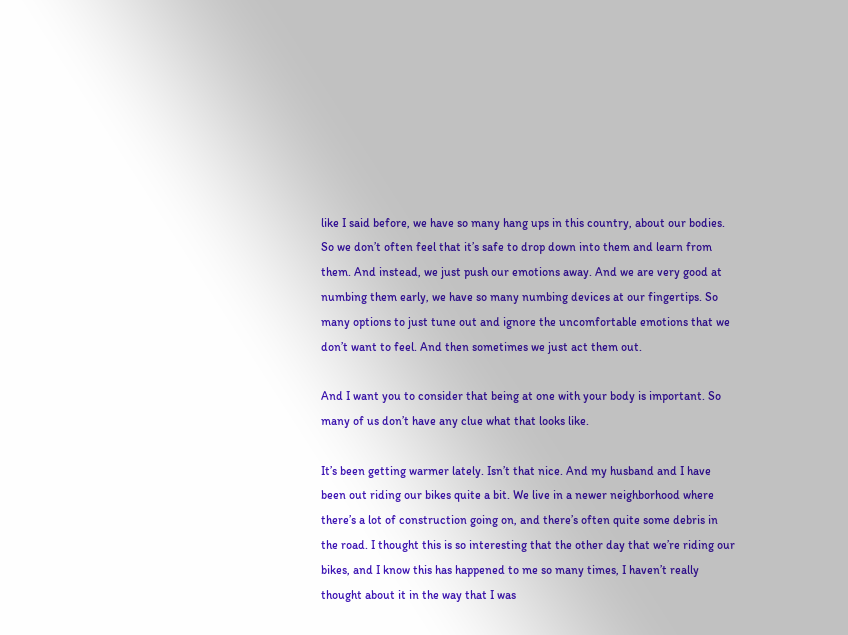like I said before, we have so many hang ups in this country, about our bodies. So we don’t often feel that it’s safe to drop down into them and learn from them. And instead, we just push our emotions away. And we are very good at numbing them early, we have so many numbing devices at our fingertips. So many options to just tune out and ignore the uncomfortable emotions that we don’t want to feel. And then sometimes we just act them out.

And I want you to consider that being at one with your body is important. So many of us don’t have any clue what that looks like.

It’s been getting warmer lately. Isn’t that nice. And my husband and I have been out riding our bikes quite a bit. We live in a newer neighborhood where there’s a lot of construction going on, and there’s often quite some debris in the road. I thought this is so interesting that the other day that we’re riding our bikes, and I know this has happened to me so many times, I haven’t really thought about it in the way that I was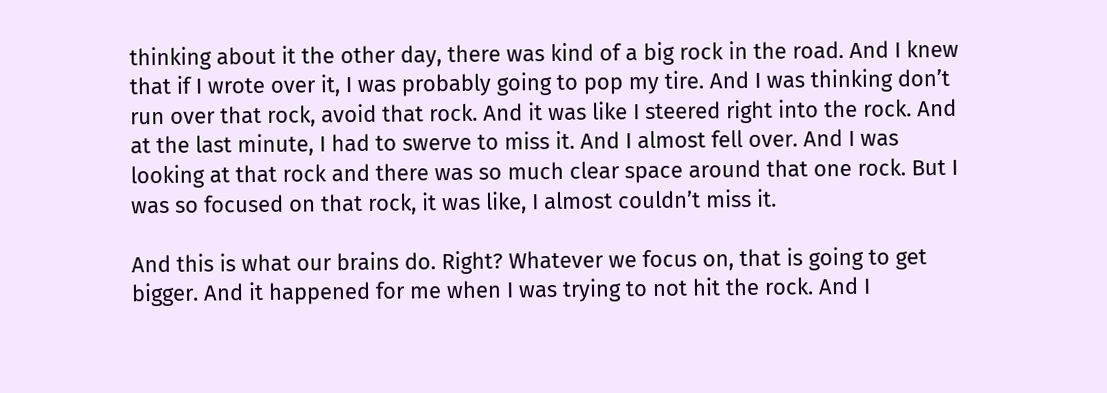thinking about it the other day, there was kind of a big rock in the road. And I knew that if I wrote over it, I was probably going to pop my tire. And I was thinking don’t run over that rock, avoid that rock. And it was like I steered right into the rock. And at the last minute, I had to swerve to miss it. And I almost fell over. And I was looking at that rock and there was so much clear space around that one rock. But I was so focused on that rock, it was like, I almost couldn’t miss it.

And this is what our brains do. Right? Whatever we focus on, that is going to get bigger. And it happened for me when I was trying to not hit the rock. And I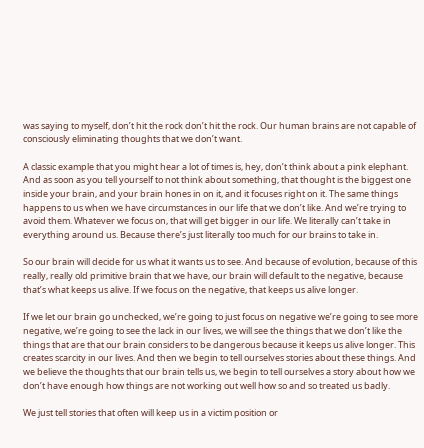was saying to myself, don’t hit the rock don’t hit the rock. Our human brains are not capable of consciously eliminating thoughts that we don’t want.

A classic example that you might hear a lot of times is, hey, don’t think about a pink elephant. And as soon as you tell yourself to not think about something, that thought is the biggest one inside your brain, and your brain hones in on it, and it focuses right on it. The same things happens to us when we have circumstances in our life that we don’t like. And we’re trying to avoid them. Whatever we focus on, that will get bigger in our life. We literally can’t take in everything around us. Because there’s just literally too much for our brains to take in.

So our brain will decide for us what it wants us to see. And because of evolution, because of this really, really old primitive brain that we have, our brain will default to the negative, because that’s what keeps us alive. If we focus on the negative, that keeps us alive longer.

If we let our brain go unchecked, we’re going to just focus on negative we’re going to see more negative, we’re going to see the lack in our lives, we will see the things that we don’t like the things that are that our brain considers to be dangerous because it keeps us alive longer. This creates scarcity in our lives. And then we begin to tell ourselves stories about these things. And we believe the thoughts that our brain tells us, we begin to tell ourselves a story about how we don’t have enough how things are not working out well how so and so treated us badly.

We just tell stories that often will keep us in a victim position or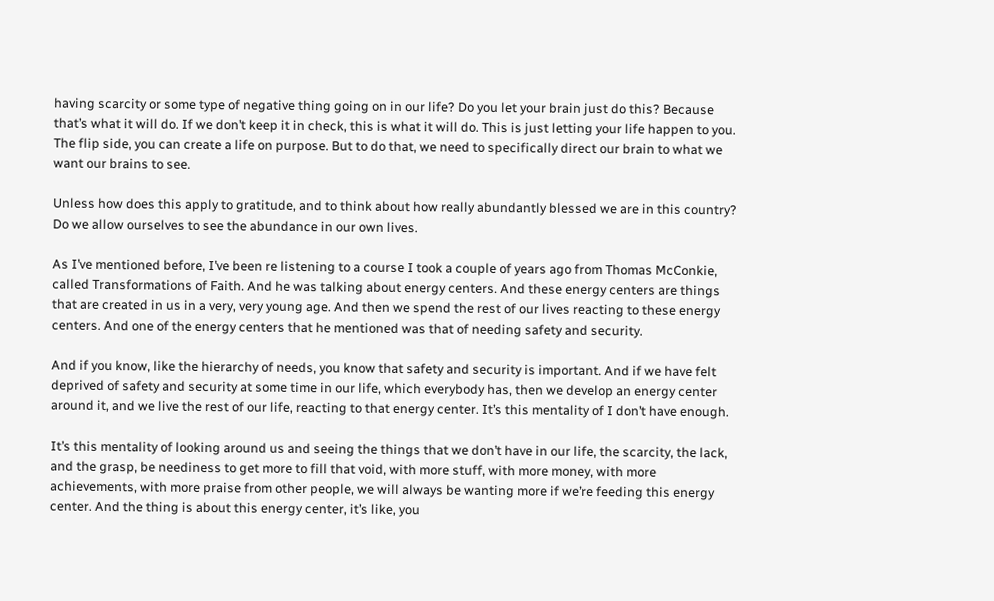having scarcity or some type of negative thing going on in our life? Do you let your brain just do this? Because that’s what it will do. If we don’t keep it in check, this is what it will do. This is just letting your life happen to you. The flip side, you can create a life on purpose. But to do that, we need to specifically direct our brain to what we want our brains to see.

Unless how does this apply to gratitude, and to think about how really abundantly blessed we are in this country? Do we allow ourselves to see the abundance in our own lives.

As I’ve mentioned before, I’ve been re listening to a course I took a couple of years ago from Thomas McConkie, called Transformations of Faith. And he was talking about energy centers. And these energy centers are things that are created in us in a very, very young age. And then we spend the rest of our lives reacting to these energy centers. And one of the energy centers that he mentioned was that of needing safety and security.

And if you know, like the hierarchy of needs, you know that safety and security is important. And if we have felt deprived of safety and security at some time in our life, which everybody has, then we develop an energy center around it, and we live the rest of our life, reacting to that energy center. It’s this mentality of I don’t have enough.

It’s this mentality of looking around us and seeing the things that we don’t have in our life, the scarcity, the lack, and the grasp, be neediness to get more to fill that void, with more stuff, with more money, with more achievements, with more praise from other people, we will always be wanting more if we’re feeding this energy center. And the thing is about this energy center, it’s like, you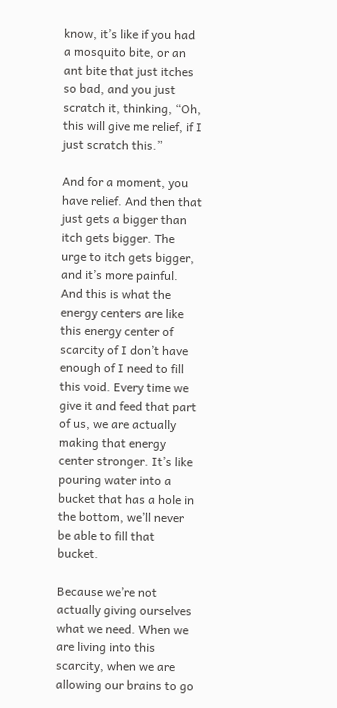know, it’s like if you had a mosquito bite, or an ant bite that just itches so bad, and you just scratch it, thinking, “Oh, this will give me relief, if I just scratch this.”

And for a moment, you have relief. And then that just gets a bigger than itch gets bigger. The urge to itch gets bigger, and it’s more painful. And this is what the energy centers are like this energy center of scarcity of I don’t have enough of I need to fill this void. Every time we give it and feed that part of us, we are actually making that energy center stronger. It’s like pouring water into a bucket that has a hole in the bottom, we’ll never be able to fill that bucket.

Because we’re not actually giving ourselves what we need. When we are living into this scarcity, when we are allowing our brains to go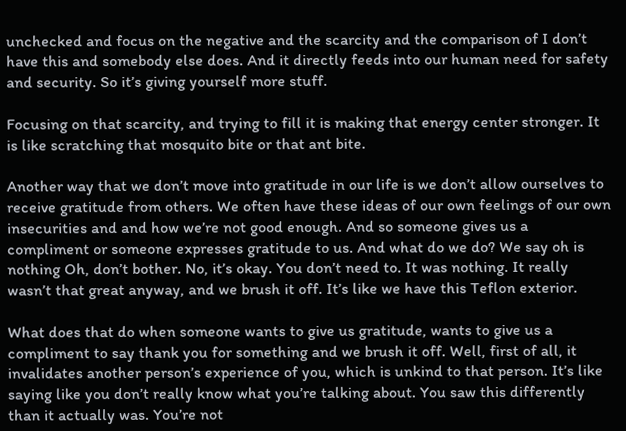unchecked and focus on the negative and the scarcity and the comparison of I don’t have this and somebody else does. And it directly feeds into our human need for safety and security. So it’s giving yourself more stuff.

Focusing on that scarcity, and trying to fill it is making that energy center stronger. It is like scratching that mosquito bite or that ant bite.

Another way that we don’t move into gratitude in our life is we don’t allow ourselves to receive gratitude from others. We often have these ideas of our own feelings of our own insecurities and and how we’re not good enough. And so someone gives us a compliment or someone expresses gratitude to us. And what do we do? We say oh is nothing Oh, don’t bother. No, it’s okay. You don’t need to. It was nothing. It really wasn’t that great anyway, and we brush it off. It’s like we have this Teflon exterior.

What does that do when someone wants to give us gratitude, wants to give us a compliment to say thank you for something and we brush it off. Well, first of all, it invalidates another person’s experience of you, which is unkind to that person. It’s like saying like you don’t really know what you’re talking about. You saw this differently than it actually was. You’re not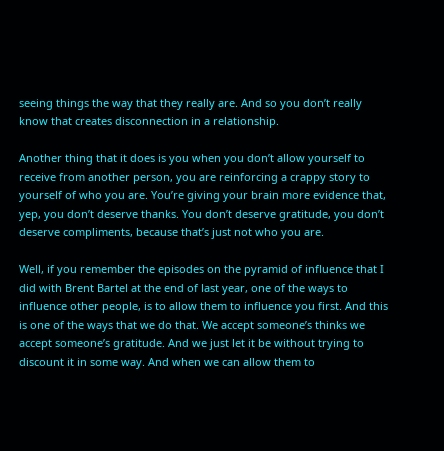seeing things the way that they really are. And so you don’t really know that creates disconnection in a relationship.

Another thing that it does is you when you don’t allow yourself to receive from another person, you are reinforcing a crappy story to yourself of who you are. You’re giving your brain more evidence that, yep, you don’t deserve thanks. You don’t deserve gratitude, you don’t deserve compliments, because that’s just not who you are.

Well, if you remember the episodes on the pyramid of influence that I did with Brent Bartel at the end of last year, one of the ways to influence other people, is to allow them to influence you first. And this is one of the ways that we do that. We accept someone’s thinks we accept someone’s gratitude. And we just let it be without trying to discount it in some way. And when we can allow them to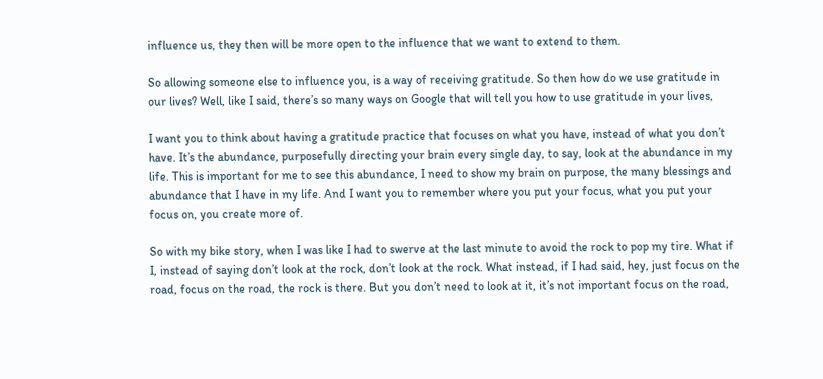influence us, they then will be more open to the influence that we want to extend to them.

So allowing someone else to influence you, is a way of receiving gratitude. So then how do we use gratitude in our lives? Well, like I said, there’s so many ways on Google that will tell you how to use gratitude in your lives,

I want you to think about having a gratitude practice that focuses on what you have, instead of what you don’t have. It’s the abundance, purposefully directing your brain every single day, to say, look at the abundance in my life. This is important for me to see this abundance, I need to show my brain on purpose, the many blessings and abundance that I have in my life. And I want you to remember where you put your focus, what you put your focus on, you create more of.

So with my bike story, when I was like I had to swerve at the last minute to avoid the rock to pop my tire. What if I, instead of saying don’t look at the rock, don’t look at the rock. What instead, if I had said, hey, just focus on the road, focus on the road, the rock is there. But you don’t need to look at it, it’s not important focus on the road,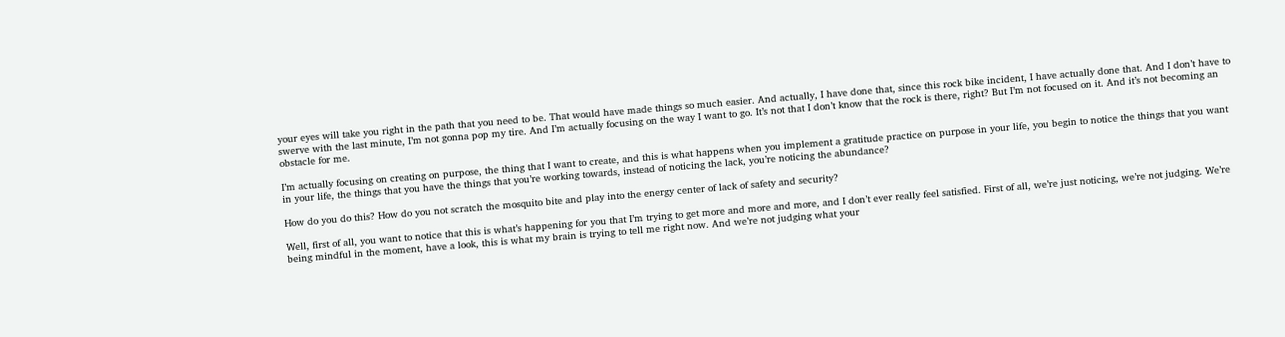your eyes will take you right in the path that you need to be. That would have made things so much easier. And actually, I have done that, since this rock bike incident, I have actually done that. And I don’t have to swerve with the last minute, I’m not gonna pop my tire. And I’m actually focusing on the way I want to go. It’s not that I don’t know that the rock is there, right? But I’m not focused on it. And it’s not becoming an obstacle for me.

I’m actually focusing on creating on purpose, the thing that I want to create, and this is what happens when you implement a gratitude practice on purpose in your life, you begin to notice the things that you want in your life, the things that you have the things that you’re working towards, instead of noticing the lack, you’re noticing the abundance?

How do you do this? How do you not scratch the mosquito bite and play into the energy center of lack of safety and security?

Well, first of all, you want to notice that this is what’s happening for you that I’m trying to get more and more and more, and I don’t ever really feel satisfied. First of all, we’re just noticing, we’re not judging. We’re being mindful in the moment, have a look, this is what my brain is trying to tell me right now. And we’re not judging what your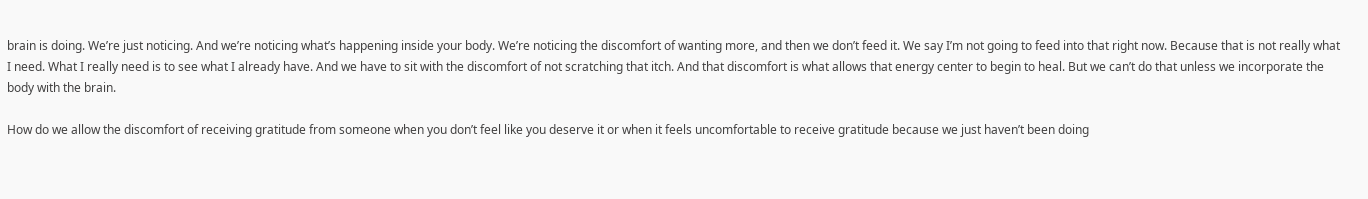brain is doing. We’re just noticing. And we’re noticing what’s happening inside your body. We’re noticing the discomfort of wanting more, and then we don’t feed it. We say I’m not going to feed into that right now. Because that is not really what I need. What I really need is to see what I already have. And we have to sit with the discomfort of not scratching that itch. And that discomfort is what allows that energy center to begin to heal. But we can’t do that unless we incorporate the body with the brain.

How do we allow the discomfort of receiving gratitude from someone when you don’t feel like you deserve it or when it feels uncomfortable to receive gratitude because we just haven’t been doing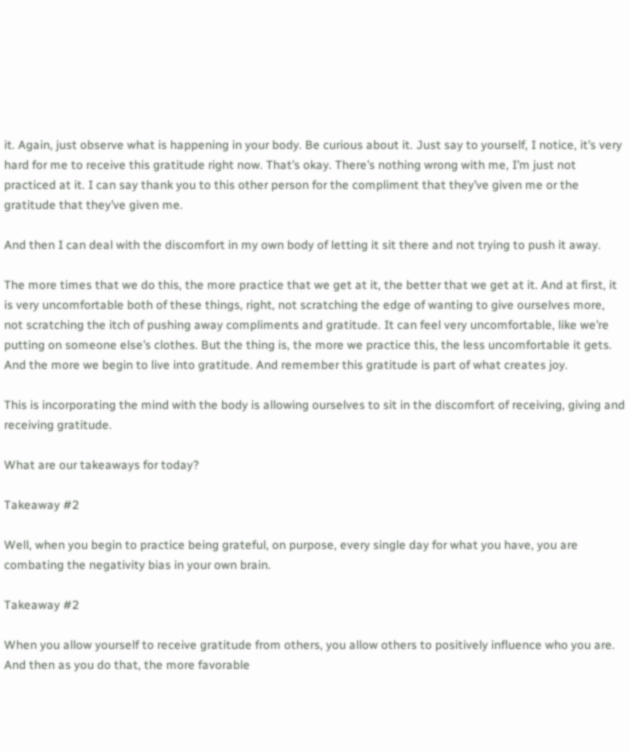it. Again, just observe what is happening in your body. Be curious about it. Just say to yourself, I notice, it’s very hard for me to receive this gratitude right now. That’s okay. There’s nothing wrong with me, I’m just not practiced at it. I can say thank you to this other person for the compliment that they’ve given me or the gratitude that they’ve given me.

And then I can deal with the discomfort in my own body of letting it sit there and not trying to push it away.

The more times that we do this, the more practice that we get at it, the better that we get at it. And at first, it is very uncomfortable both of these things, right, not scratching the edge of wanting to give ourselves more, not scratching the itch of pushing away compliments and gratitude. It can feel very uncomfortable, like we’re putting on someone else’s clothes. But the thing is, the more we practice this, the less uncomfortable it gets. And the more we begin to live into gratitude. And remember this gratitude is part of what creates joy.

This is incorporating the mind with the body is allowing ourselves to sit in the discomfort of receiving, giving and receiving gratitude.

What are our takeaways for today?

Takeaway #2

Well, when you begin to practice being grateful, on purpose, every single day for what you have, you are combating the negativity bias in your own brain.

Takeaway #2

When you allow yourself to receive gratitude from others, you allow others to positively influence who you are. And then as you do that, the more favorable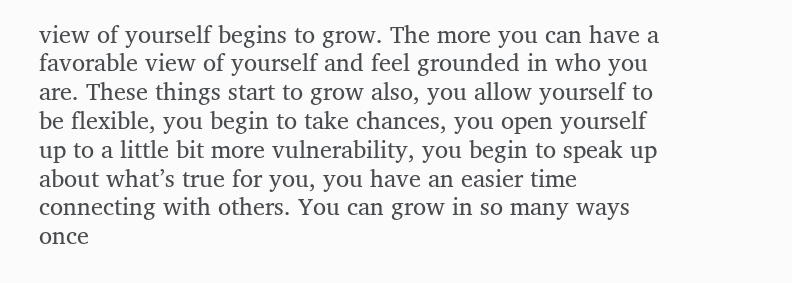view of yourself begins to grow. The more you can have a favorable view of yourself and feel grounded in who you are. These things start to grow also, you allow yourself to be flexible, you begin to take chances, you open yourself up to a little bit more vulnerability, you begin to speak up about what’s true for you, you have an easier time connecting with others. You can grow in so many ways once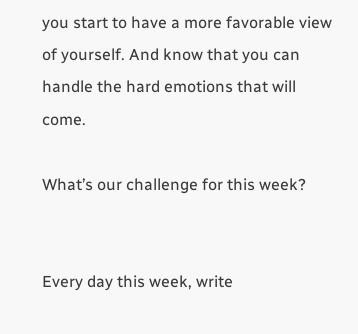you start to have a more favorable view of yourself. And know that you can handle the hard emotions that will come.

What’s our challenge for this week?


Every day this week, write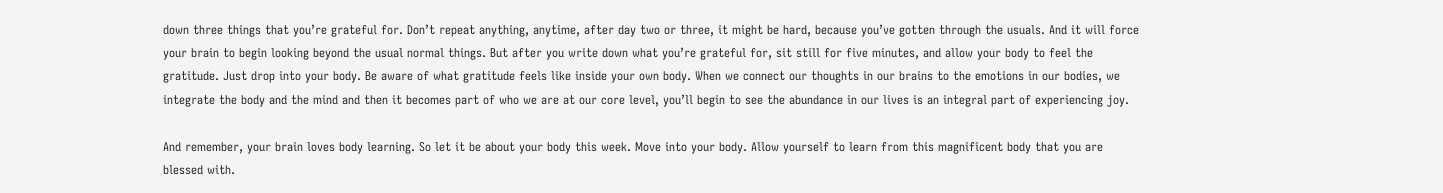down three things that you’re grateful for. Don’t repeat anything, anytime, after day two or three, it might be hard, because you’ve gotten through the usuals. And it will force your brain to begin looking beyond the usual normal things. But after you write down what you’re grateful for, sit still for five minutes, and allow your body to feel the gratitude. Just drop into your body. Be aware of what gratitude feels like inside your own body. When we connect our thoughts in our brains to the emotions in our bodies, we integrate the body and the mind and then it becomes part of who we are at our core level, you’ll begin to see the abundance in our lives is an integral part of experiencing joy.

And remember, your brain loves body learning. So let it be about your body this week. Move into your body. Allow yourself to learn from this magnificent body that you are blessed with.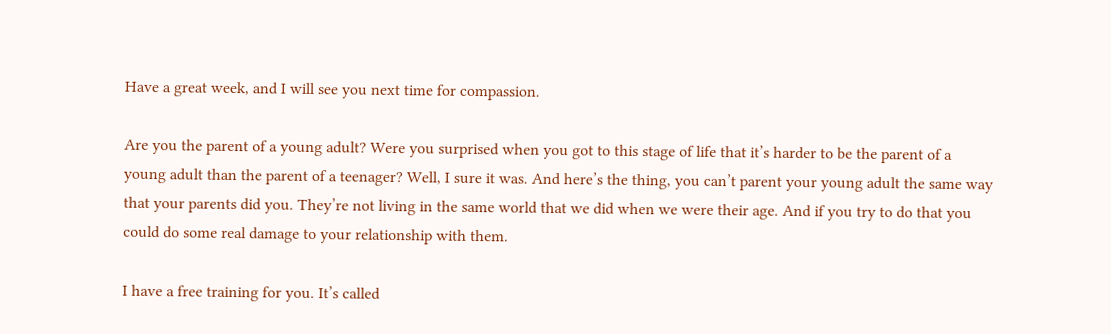Have a great week, and I will see you next time for compassion.

Are you the parent of a young adult? Were you surprised when you got to this stage of life that it’s harder to be the parent of a young adult than the parent of a teenager? Well, I sure it was. And here’s the thing, you can’t parent your young adult the same way that your parents did you. They’re not living in the same world that we did when we were their age. And if you try to do that you could do some real damage to your relationship with them.

I have a free training for you. It’s called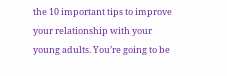the 10 important tips to improve your relationship with your young adults. You’re going to be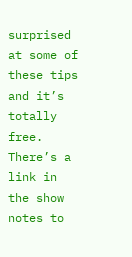surprised at some of these tips and it’s totally free. There’s a link in the show notes to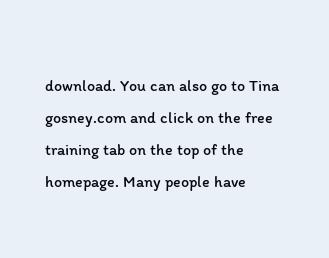download. You can also go to Tina gosney.com and click on the free training tab on the top of the homepage. Many people have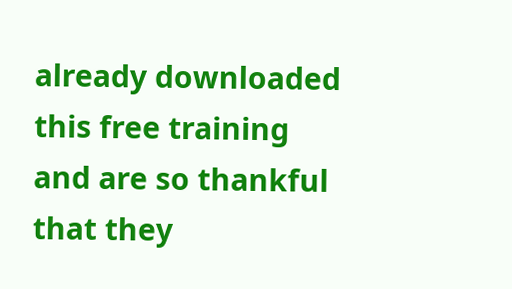already downloaded this free training and are so thankful that they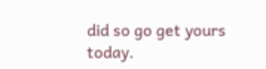did so go get yours today.